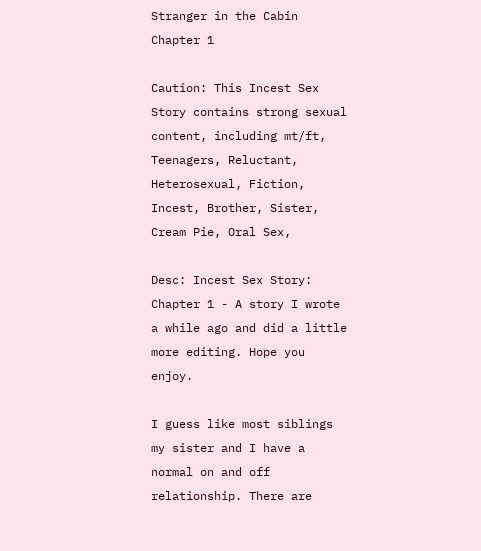Stranger in the Cabin
Chapter 1

Caution: This Incest Sex Story contains strong sexual content, including mt/ft, Teenagers, Reluctant, Heterosexual, Fiction, Incest, Brother, Sister, Cream Pie, Oral Sex,

Desc: Incest Sex Story: Chapter 1 - A story I wrote a while ago and did a little more editing. Hope you enjoy.

I guess like most siblings my sister and I have a normal on and off relationship. There are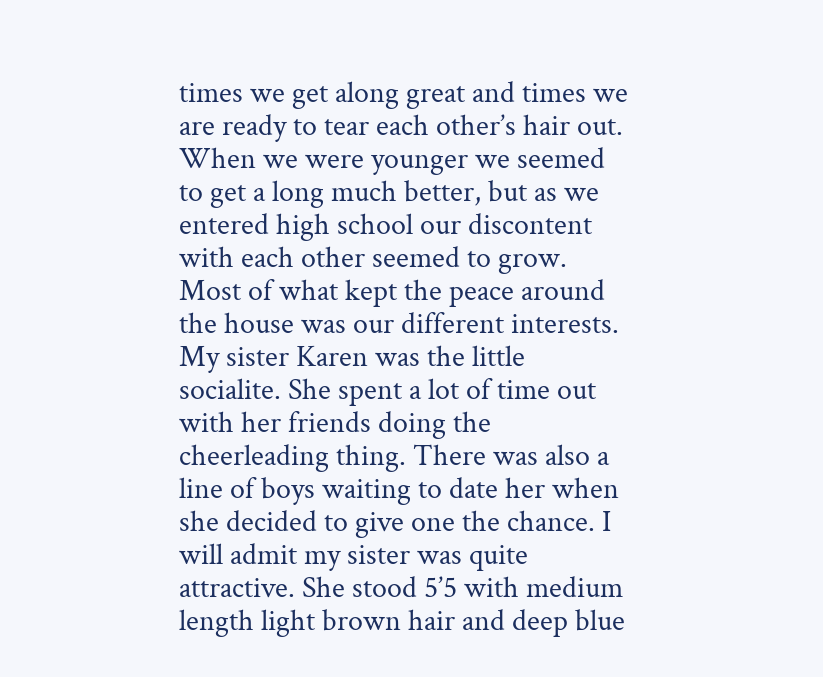times we get along great and times we are ready to tear each other’s hair out. When we were younger we seemed to get a long much better, but as we entered high school our discontent with each other seemed to grow. Most of what kept the peace around the house was our different interests. My sister Karen was the little socialite. She spent a lot of time out with her friends doing the cheerleading thing. There was also a line of boys waiting to date her when she decided to give one the chance. I will admit my sister was quite attractive. She stood 5’5 with medium length light brown hair and deep blue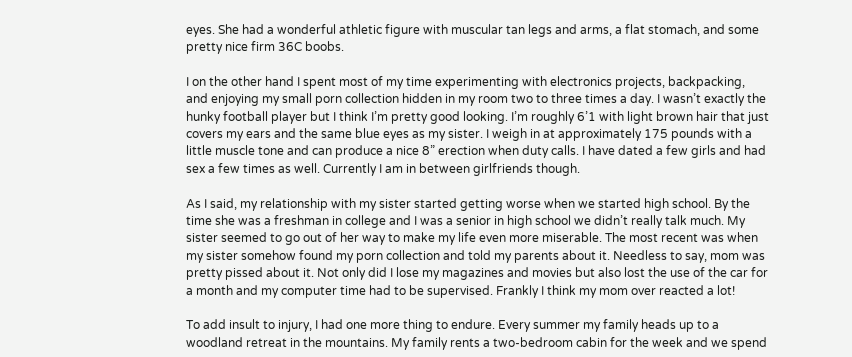eyes. She had a wonderful athletic figure with muscular tan legs and arms, a flat stomach, and some pretty nice firm 36C boobs.

I on the other hand I spent most of my time experimenting with electronics projects, backpacking, and enjoying my small porn collection hidden in my room two to three times a day. I wasn’t exactly the hunky football player but I think I’m pretty good looking. I’m roughly 6’1 with light brown hair that just covers my ears and the same blue eyes as my sister. I weigh in at approximately 175 pounds with a little muscle tone and can produce a nice 8” erection when duty calls. I have dated a few girls and had sex a few times as well. Currently I am in between girlfriends though.

As I said, my relationship with my sister started getting worse when we started high school. By the time she was a freshman in college and I was a senior in high school we didn’t really talk much. My sister seemed to go out of her way to make my life even more miserable. The most recent was when my sister somehow found my porn collection and told my parents about it. Needless to say, mom was pretty pissed about it. Not only did I lose my magazines and movies but also lost the use of the car for a month and my computer time had to be supervised. Frankly I think my mom over reacted a lot!

To add insult to injury, I had one more thing to endure. Every summer my family heads up to a woodland retreat in the mountains. My family rents a two-bedroom cabin for the week and we spend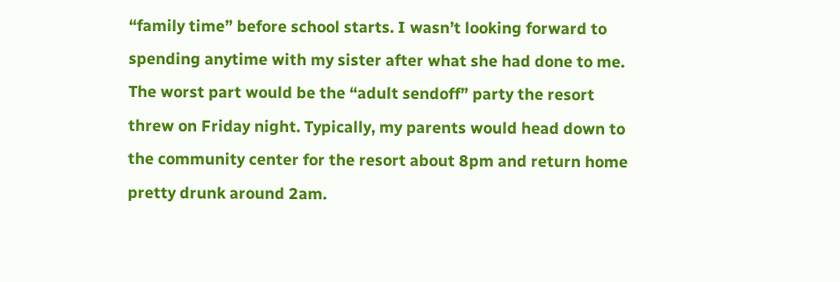“family time” before school starts. I wasn’t looking forward to spending anytime with my sister after what she had done to me. The worst part would be the “adult sendoff” party the resort threw on Friday night. Typically, my parents would head down to the community center for the resort about 8pm and return home pretty drunk around 2am.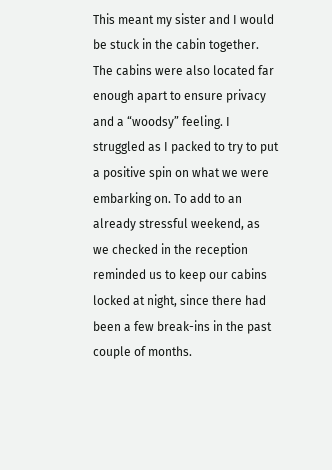This meant my sister and I would be stuck in the cabin together. The cabins were also located far enough apart to ensure privacy and a “woodsy” feeling. I struggled as I packed to try to put a positive spin on what we were embarking on. To add to an already stressful weekend, as we checked in the reception reminded us to keep our cabins locked at night, since there had been a few break-ins in the past couple of months.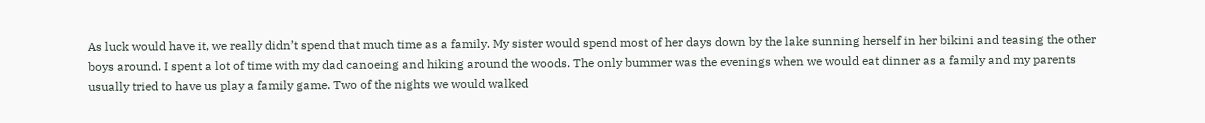As luck would have it, we really didn’t spend that much time as a family. My sister would spend most of her days down by the lake sunning herself in her bikini and teasing the other boys around. I spent a lot of time with my dad canoeing and hiking around the woods. The only bummer was the evenings when we would eat dinner as a family and my parents usually tried to have us play a family game. Two of the nights we would walked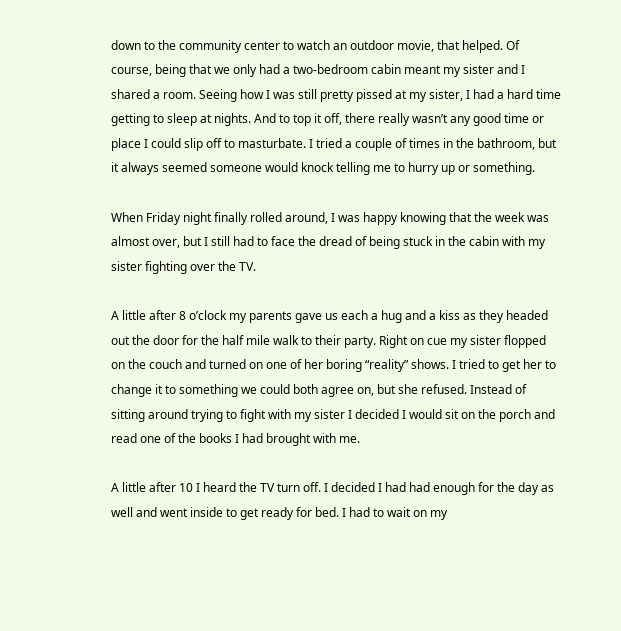down to the community center to watch an outdoor movie, that helped. Of course, being that we only had a two-bedroom cabin meant my sister and I shared a room. Seeing how I was still pretty pissed at my sister, I had a hard time getting to sleep at nights. And to top it off, there really wasn’t any good time or place I could slip off to masturbate. I tried a couple of times in the bathroom, but it always seemed someone would knock telling me to hurry up or something.

When Friday night finally rolled around, I was happy knowing that the week was almost over, but I still had to face the dread of being stuck in the cabin with my sister fighting over the TV.

A little after 8 o’clock my parents gave us each a hug and a kiss as they headed out the door for the half mile walk to their party. Right on cue my sister flopped on the couch and turned on one of her boring “reality” shows. I tried to get her to change it to something we could both agree on, but she refused. Instead of sitting around trying to fight with my sister I decided I would sit on the porch and read one of the books I had brought with me.

A little after 10 I heard the TV turn off. I decided I had had enough for the day as well and went inside to get ready for bed. I had to wait on my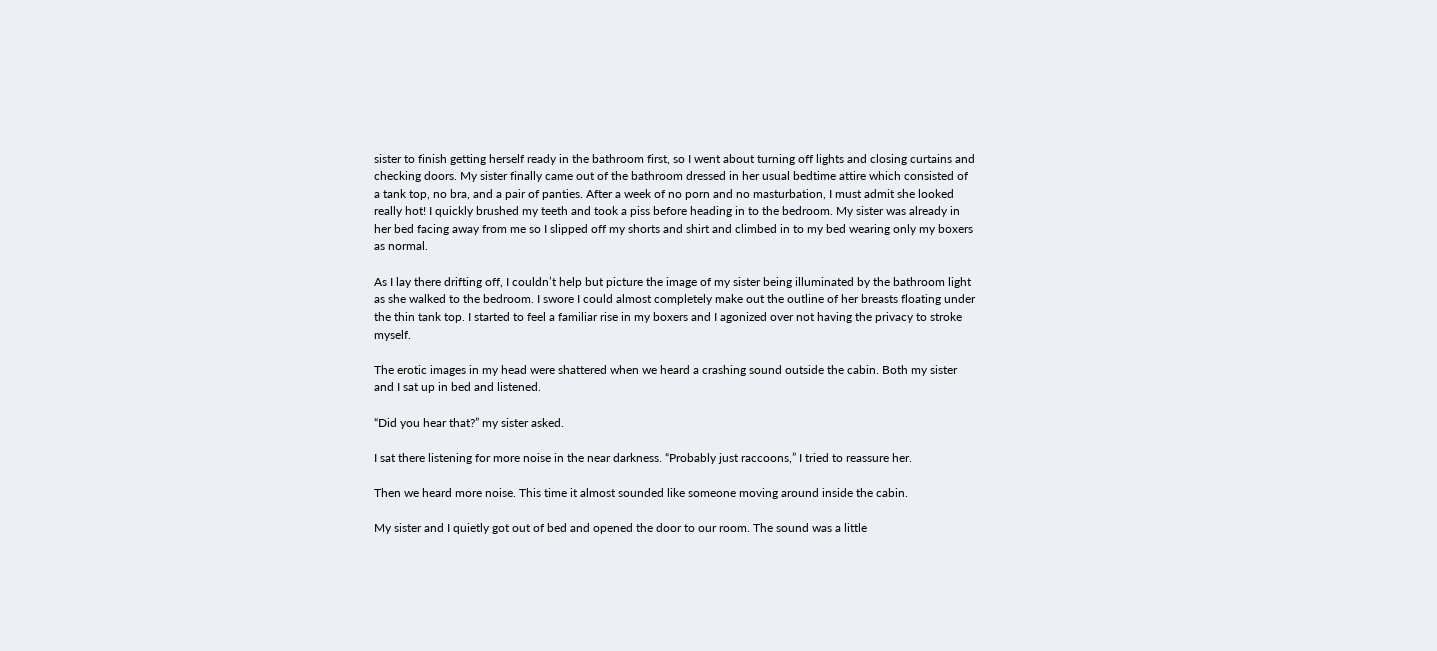sister to finish getting herself ready in the bathroom first, so I went about turning off lights and closing curtains and checking doors. My sister finally came out of the bathroom dressed in her usual bedtime attire which consisted of a tank top, no bra, and a pair of panties. After a week of no porn and no masturbation, I must admit she looked really hot! I quickly brushed my teeth and took a piss before heading in to the bedroom. My sister was already in her bed facing away from me so I slipped off my shorts and shirt and climbed in to my bed wearing only my boxers as normal.

As I lay there drifting off, I couldn’t help but picture the image of my sister being illuminated by the bathroom light as she walked to the bedroom. I swore I could almost completely make out the outline of her breasts floating under the thin tank top. I started to feel a familiar rise in my boxers and I agonized over not having the privacy to stroke myself.

The erotic images in my head were shattered when we heard a crashing sound outside the cabin. Both my sister and I sat up in bed and listened.

“Did you hear that?” my sister asked.

I sat there listening for more noise in the near darkness. “Probably just raccoons,” I tried to reassure her.

Then we heard more noise. This time it almost sounded like someone moving around inside the cabin.

My sister and I quietly got out of bed and opened the door to our room. The sound was a little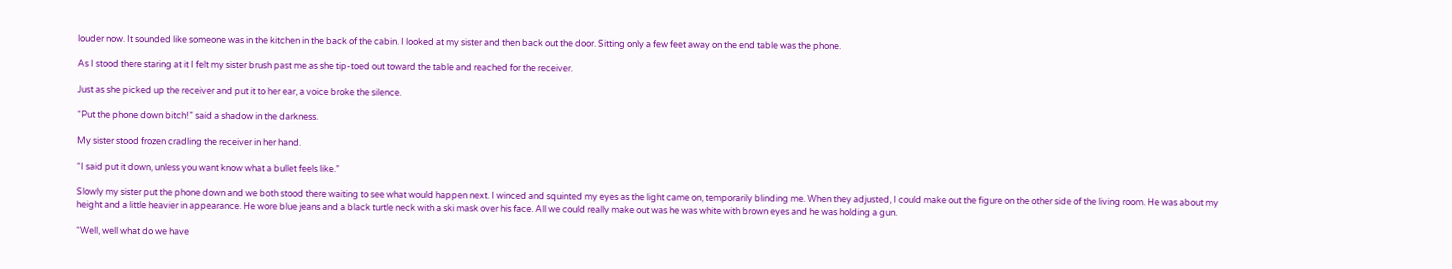louder now. It sounded like someone was in the kitchen in the back of the cabin. I looked at my sister and then back out the door. Sitting only a few feet away on the end table was the phone.

As I stood there staring at it I felt my sister brush past me as she tip-toed out toward the table and reached for the receiver.

Just as she picked up the receiver and put it to her ear, a voice broke the silence.

“Put the phone down bitch!” said a shadow in the darkness.

My sister stood frozen cradling the receiver in her hand.

“I said put it down, unless you want know what a bullet feels like.”

Slowly my sister put the phone down and we both stood there waiting to see what would happen next. I winced and squinted my eyes as the light came on, temporarily blinding me. When they adjusted, I could make out the figure on the other side of the living room. He was about my height and a little heavier in appearance. He wore blue jeans and a black turtle neck with a ski mask over his face. All we could really make out was he was white with brown eyes and he was holding a gun.

“Well, well what do we have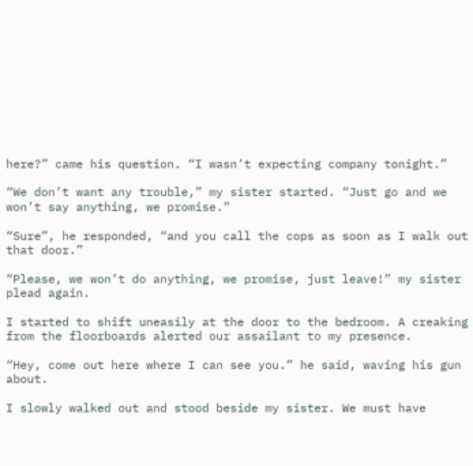here?” came his question. “I wasn’t expecting company tonight.”

“We don’t want any trouble,” my sister started. “Just go and we won’t say anything, we promise.”

“Sure”, he responded, “and you call the cops as soon as I walk out that door.”

“Please, we won’t do anything, we promise, just leave!” my sister plead again.

I started to shift uneasily at the door to the bedroom. A creaking from the floorboards alerted our assailant to my presence.

“Hey, come out here where I can see you.” he said, waving his gun about.

I slowly walked out and stood beside my sister. We must have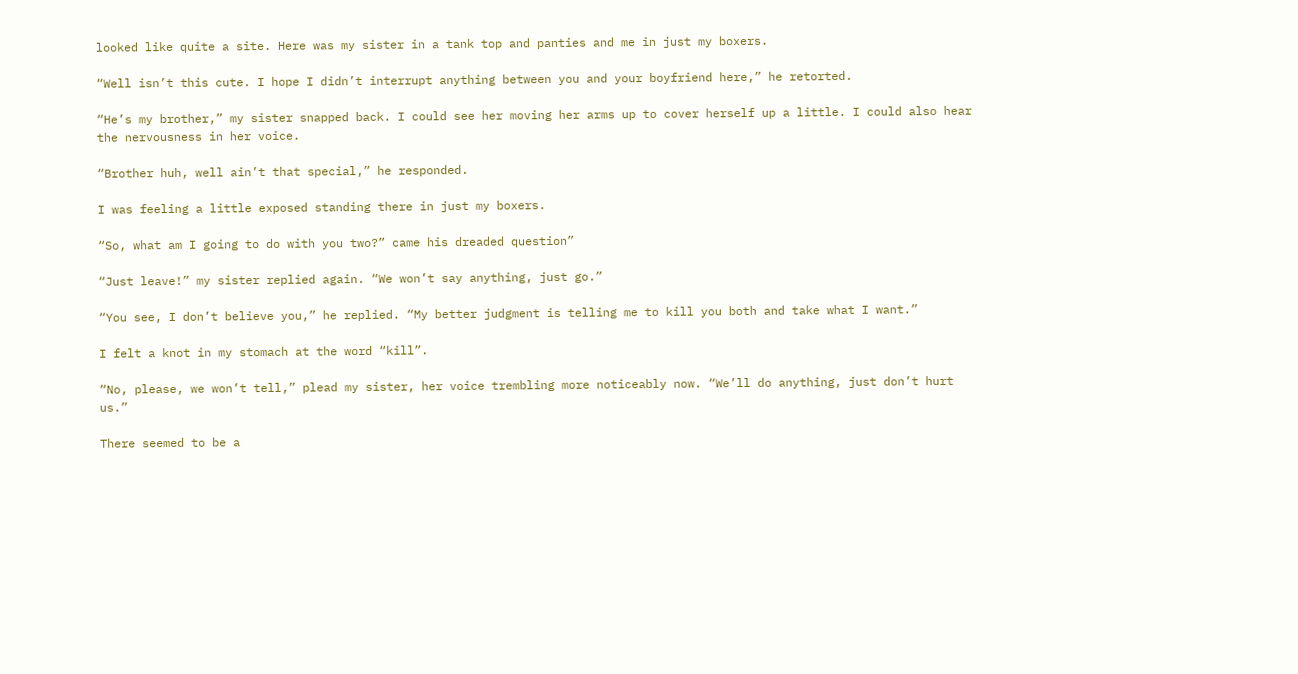looked like quite a site. Here was my sister in a tank top and panties and me in just my boxers.

“Well isn’t this cute. I hope I didn’t interrupt anything between you and your boyfriend here,” he retorted.

“He’s my brother,” my sister snapped back. I could see her moving her arms up to cover herself up a little. I could also hear the nervousness in her voice.

“Brother huh, well ain’t that special,” he responded.

I was feeling a little exposed standing there in just my boxers.

“So, what am I going to do with you two?” came his dreaded question”

“Just leave!” my sister replied again. “We won’t say anything, just go.”

“You see, I don’t believe you,” he replied. “My better judgment is telling me to kill you both and take what I want.”

I felt a knot in my stomach at the word “kill”.

“No, please, we won’t tell,” plead my sister, her voice trembling more noticeably now. “We’ll do anything, just don’t hurt us.”

There seemed to be a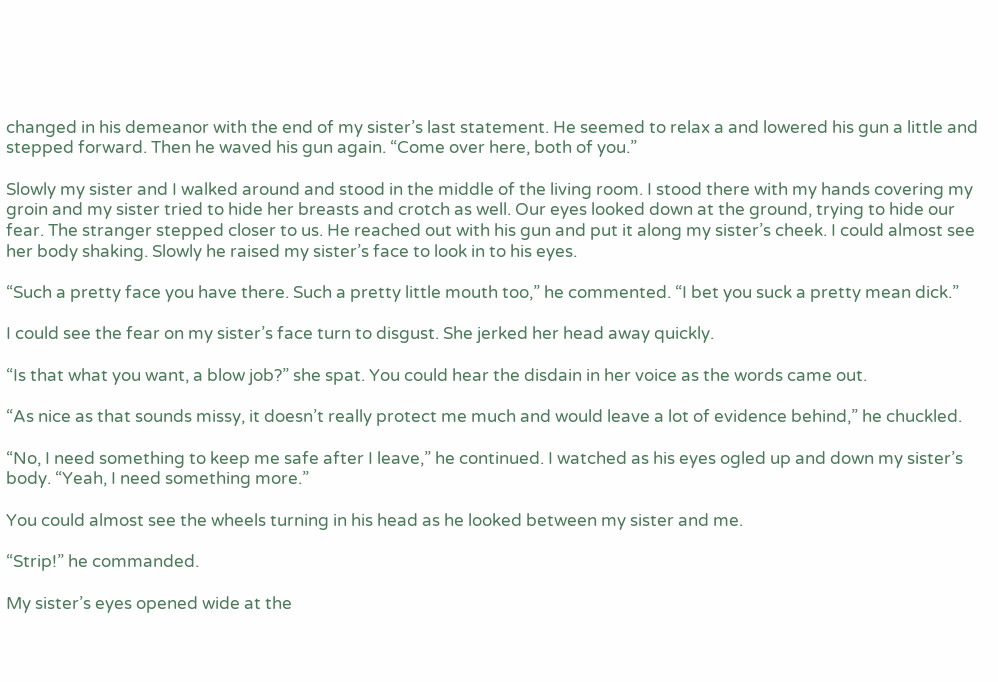changed in his demeanor with the end of my sister’s last statement. He seemed to relax a and lowered his gun a little and stepped forward. Then he waved his gun again. “Come over here, both of you.”

Slowly my sister and I walked around and stood in the middle of the living room. I stood there with my hands covering my groin and my sister tried to hide her breasts and crotch as well. Our eyes looked down at the ground, trying to hide our fear. The stranger stepped closer to us. He reached out with his gun and put it along my sister’s cheek. I could almost see her body shaking. Slowly he raised my sister’s face to look in to his eyes.

“Such a pretty face you have there. Such a pretty little mouth too,” he commented. “I bet you suck a pretty mean dick.”

I could see the fear on my sister’s face turn to disgust. She jerked her head away quickly.

“Is that what you want, a blow job?” she spat. You could hear the disdain in her voice as the words came out.

“As nice as that sounds missy, it doesn’t really protect me much and would leave a lot of evidence behind,” he chuckled.

“No, I need something to keep me safe after I leave,” he continued. I watched as his eyes ogled up and down my sister’s body. “Yeah, I need something more.”

You could almost see the wheels turning in his head as he looked between my sister and me.

“Strip!” he commanded.

My sister’s eyes opened wide at the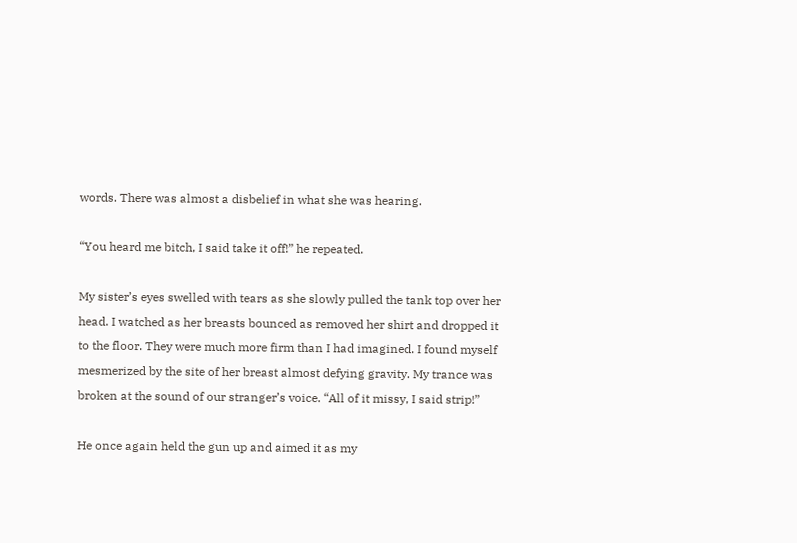words. There was almost a disbelief in what she was hearing.

“You heard me bitch, I said take it off!” he repeated.

My sister’s eyes swelled with tears as she slowly pulled the tank top over her head. I watched as her breasts bounced as removed her shirt and dropped it to the floor. They were much more firm than I had imagined. I found myself mesmerized by the site of her breast almost defying gravity. My trance was broken at the sound of our stranger’s voice. “All of it missy, I said strip!”

He once again held the gun up and aimed it as my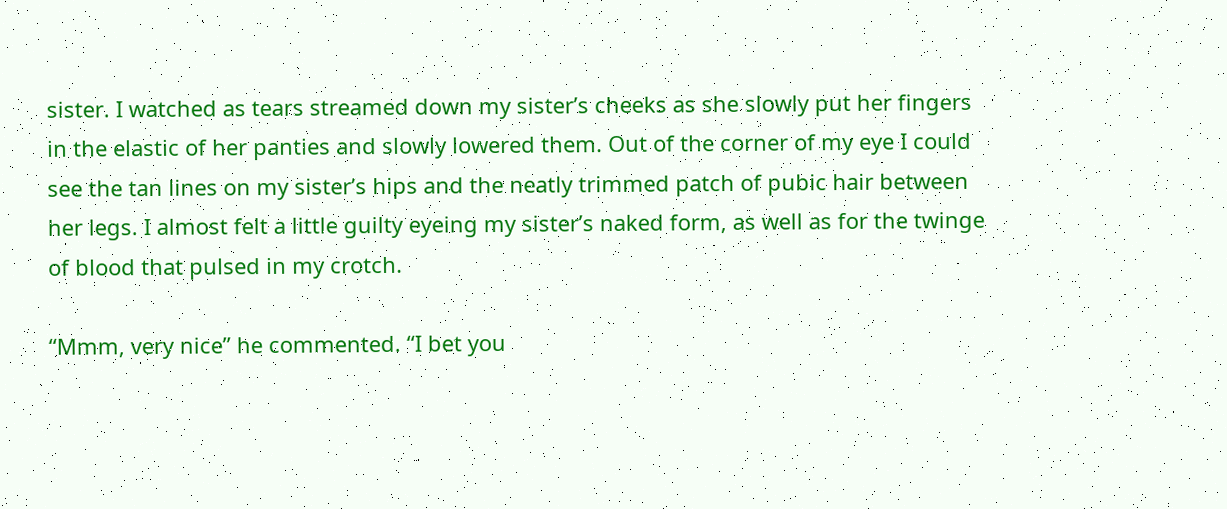sister. I watched as tears streamed down my sister’s cheeks as she slowly put her fingers in the elastic of her panties and slowly lowered them. Out of the corner of my eye I could see the tan lines on my sister’s hips and the neatly trimmed patch of pubic hair between her legs. I almost felt a little guilty eyeing my sister’s naked form, as well as for the twinge of blood that pulsed in my crotch.

“Mmm, very nice” he commented. “I bet you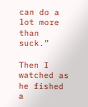can do a lot more than suck.”

Then I watched as he fished a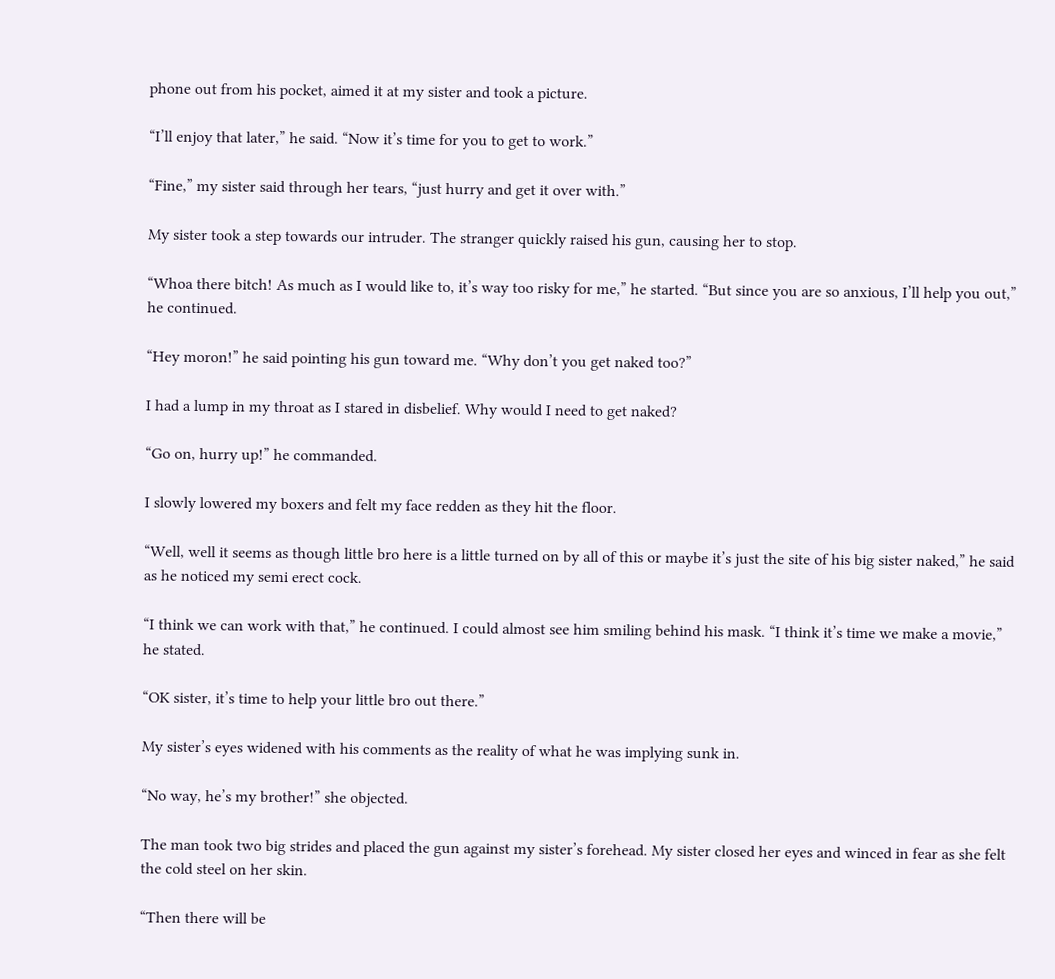phone out from his pocket, aimed it at my sister and took a picture.

“I’ll enjoy that later,” he said. “Now it’s time for you to get to work.”

“Fine,” my sister said through her tears, “just hurry and get it over with.”

My sister took a step towards our intruder. The stranger quickly raised his gun, causing her to stop.

“Whoa there bitch! As much as I would like to, it’s way too risky for me,” he started. “But since you are so anxious, I’ll help you out,” he continued.

“Hey moron!” he said pointing his gun toward me. “Why don’t you get naked too?”

I had a lump in my throat as I stared in disbelief. Why would I need to get naked?

“Go on, hurry up!” he commanded.

I slowly lowered my boxers and felt my face redden as they hit the floor.

“Well, well it seems as though little bro here is a little turned on by all of this or maybe it’s just the site of his big sister naked,” he said as he noticed my semi erect cock.

“I think we can work with that,” he continued. I could almost see him smiling behind his mask. “I think it’s time we make a movie,” he stated.

“OK sister, it’s time to help your little bro out there.”

My sister’s eyes widened with his comments as the reality of what he was implying sunk in.

“No way, he’s my brother!” she objected.

The man took two big strides and placed the gun against my sister’s forehead. My sister closed her eyes and winced in fear as she felt the cold steel on her skin.

“Then there will be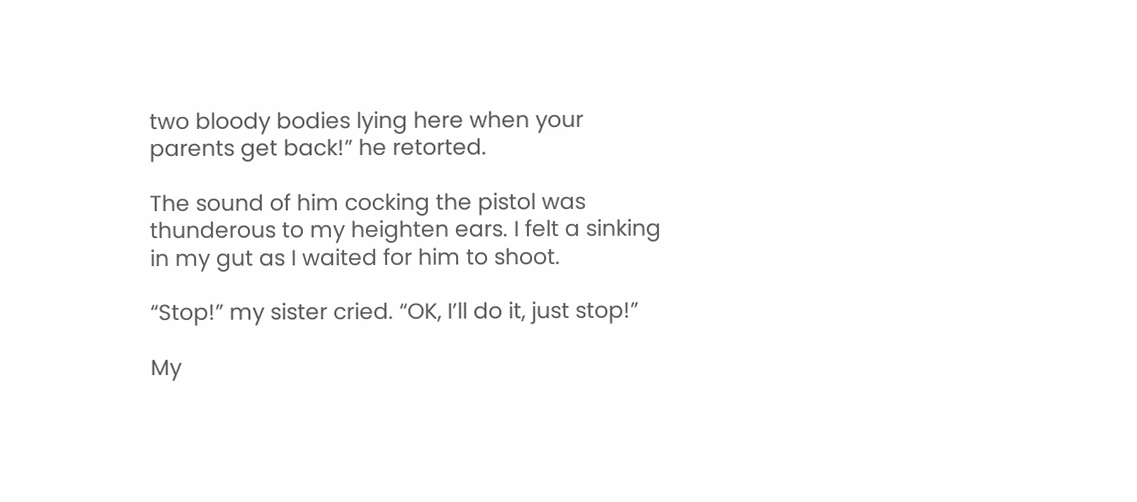two bloody bodies lying here when your parents get back!” he retorted.

The sound of him cocking the pistol was thunderous to my heighten ears. I felt a sinking in my gut as I waited for him to shoot.

“Stop!” my sister cried. “OK, I’ll do it, just stop!”

My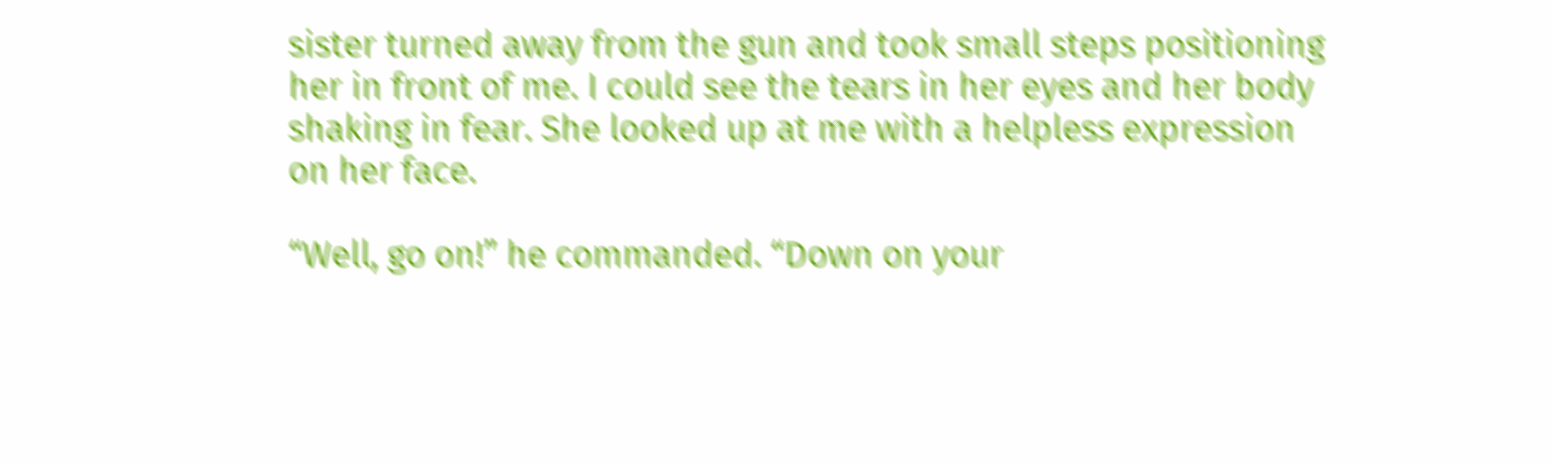sister turned away from the gun and took small steps positioning her in front of me. I could see the tears in her eyes and her body shaking in fear. She looked up at me with a helpless expression on her face.

“Well, go on!” he commanded. “Down on your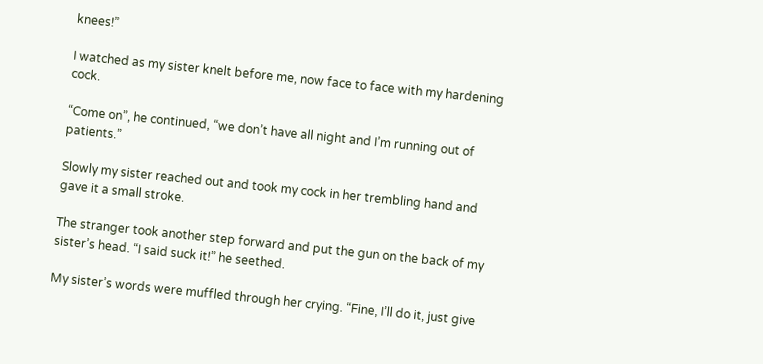knees!”

I watched as my sister knelt before me, now face to face with my hardening cock.

“Come on”, he continued, “we don’t have all night and I’m running out of patients.”

Slowly my sister reached out and took my cock in her trembling hand and gave it a small stroke.

The stranger took another step forward and put the gun on the back of my sister’s head. “I said suck it!” he seethed.

My sister’s words were muffled through her crying. “Fine, I’ll do it, just give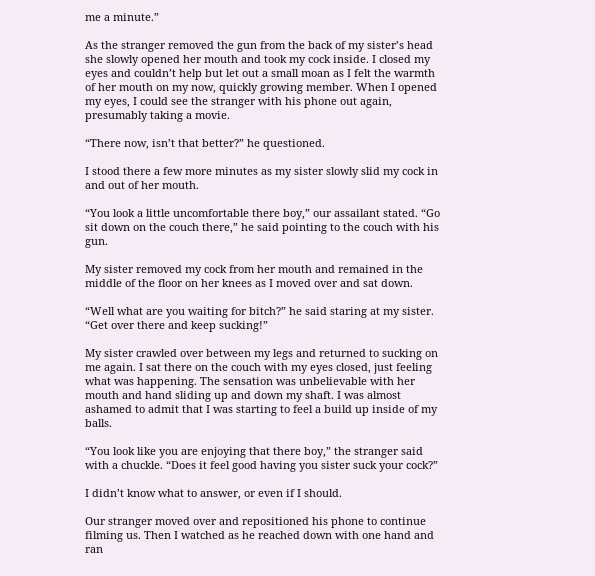me a minute.”

As the stranger removed the gun from the back of my sister’s head she slowly opened her mouth and took my cock inside. I closed my eyes and couldn’t help but let out a small moan as I felt the warmth of her mouth on my now, quickly growing member. When I opened my eyes, I could see the stranger with his phone out again, presumably taking a movie.

“There now, isn’t that better?” he questioned.

I stood there a few more minutes as my sister slowly slid my cock in and out of her mouth.

“You look a little uncomfortable there boy,” our assailant stated. “Go sit down on the couch there,” he said pointing to the couch with his gun.

My sister removed my cock from her mouth and remained in the middle of the floor on her knees as I moved over and sat down.

“Well what are you waiting for bitch?” he said staring at my sister. “Get over there and keep sucking!”

My sister crawled over between my legs and returned to sucking on me again. I sat there on the couch with my eyes closed, just feeling what was happening. The sensation was unbelievable with her mouth and hand sliding up and down my shaft. I was almost ashamed to admit that I was starting to feel a build up inside of my balls.

“You look like you are enjoying that there boy,” the stranger said with a chuckle. “Does it feel good having you sister suck your cock?”

I didn’t know what to answer, or even if I should.

Our stranger moved over and repositioned his phone to continue filming us. Then I watched as he reached down with one hand and ran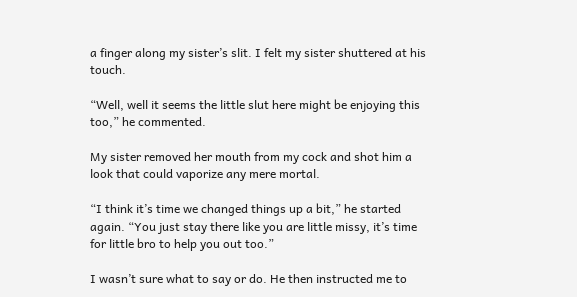a finger along my sister’s slit. I felt my sister shuttered at his touch.

“Well, well it seems the little slut here might be enjoying this too,” he commented.

My sister removed her mouth from my cock and shot him a look that could vaporize any mere mortal.

“I think it’s time we changed things up a bit,” he started again. “You just stay there like you are little missy, it’s time for little bro to help you out too.”

I wasn’t sure what to say or do. He then instructed me to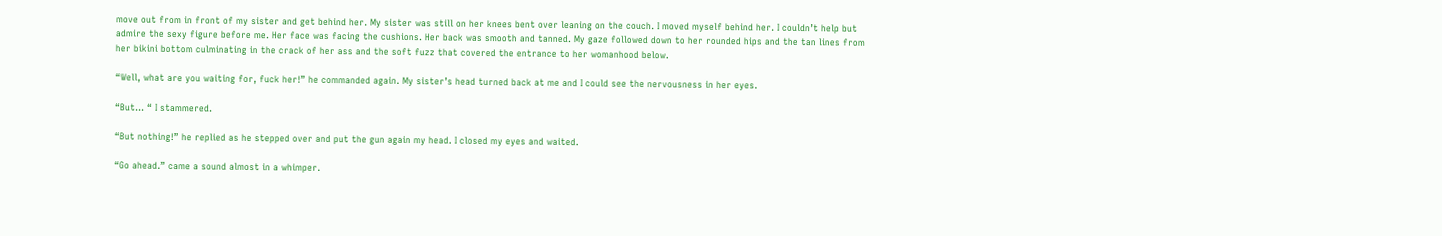move out from in front of my sister and get behind her. My sister was still on her knees bent over leaning on the couch. I moved myself behind her. I couldn’t help but admire the sexy figure before me. Her face was facing the cushions. Her back was smooth and tanned. My gaze followed down to her rounded hips and the tan lines from her bikini bottom culminating in the crack of her ass and the soft fuzz that covered the entrance to her womanhood below.

“Well, what are you waiting for, fuck her!” he commanded again. My sister’s head turned back at me and I could see the nervousness in her eyes.

“But... “ I stammered.

“But nothing!” he replied as he stepped over and put the gun again my head. I closed my eyes and waited.

“Go ahead.” came a sound almost in a whimper.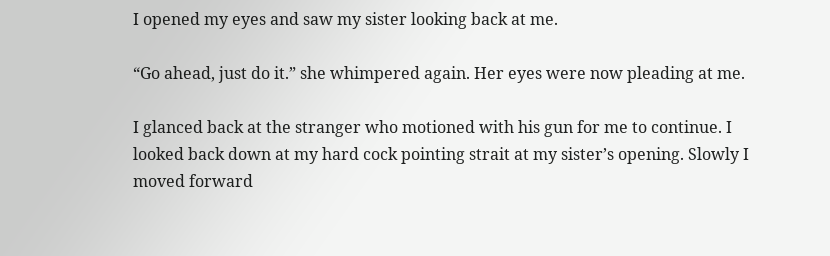I opened my eyes and saw my sister looking back at me.

“Go ahead, just do it.” she whimpered again. Her eyes were now pleading at me.

I glanced back at the stranger who motioned with his gun for me to continue. I looked back down at my hard cock pointing strait at my sister’s opening. Slowly I moved forward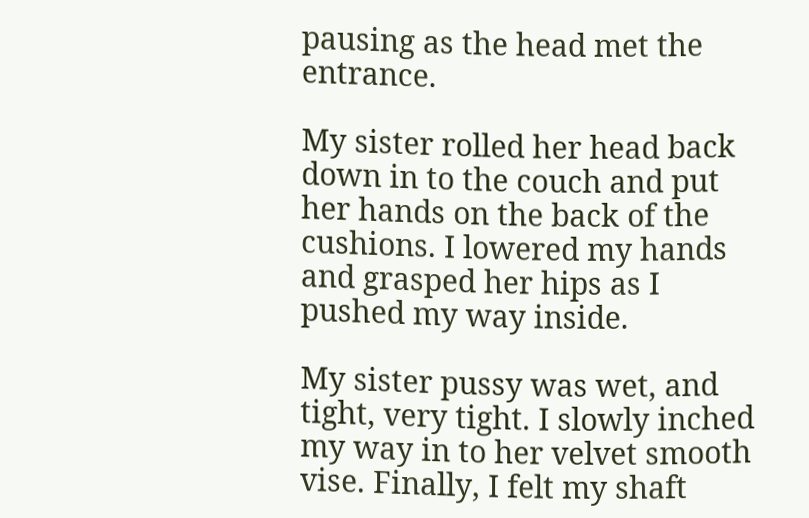pausing as the head met the entrance.

My sister rolled her head back down in to the couch and put her hands on the back of the cushions. I lowered my hands and grasped her hips as I pushed my way inside.

My sister pussy was wet, and tight, very tight. I slowly inched my way in to her velvet smooth vise. Finally, I felt my shaft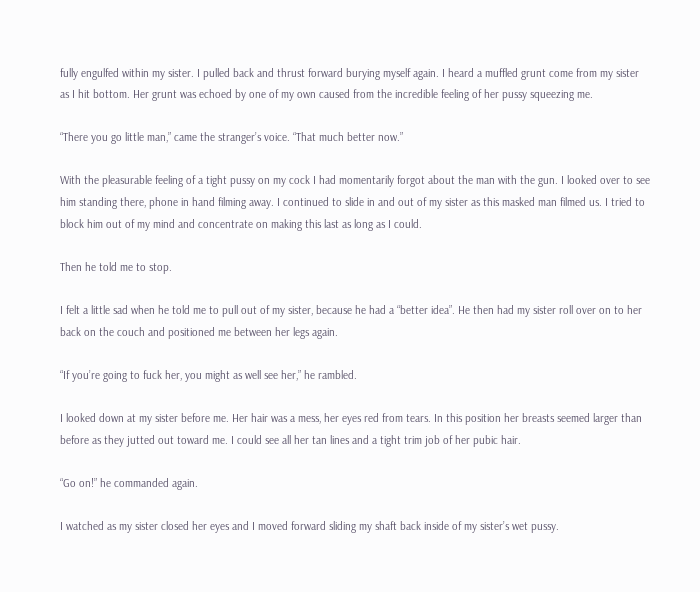fully engulfed within my sister. I pulled back and thrust forward burying myself again. I heard a muffled grunt come from my sister as I hit bottom. Her grunt was echoed by one of my own caused from the incredible feeling of her pussy squeezing me.

“There you go little man,” came the stranger’s voice. “That much better now.”

With the pleasurable feeling of a tight pussy on my cock I had momentarily forgot about the man with the gun. I looked over to see him standing there, phone in hand filming away. I continued to slide in and out of my sister as this masked man filmed us. I tried to block him out of my mind and concentrate on making this last as long as I could.

Then he told me to stop.

I felt a little sad when he told me to pull out of my sister, because he had a “better idea”. He then had my sister roll over on to her back on the couch and positioned me between her legs again.

“If you’re going to fuck her, you might as well see her,” he rambled.

I looked down at my sister before me. Her hair was a mess, her eyes red from tears. In this position her breasts seemed larger than before as they jutted out toward me. I could see all her tan lines and a tight trim job of her pubic hair.

“Go on!” he commanded again.

I watched as my sister closed her eyes and I moved forward sliding my shaft back inside of my sister’s wet pussy.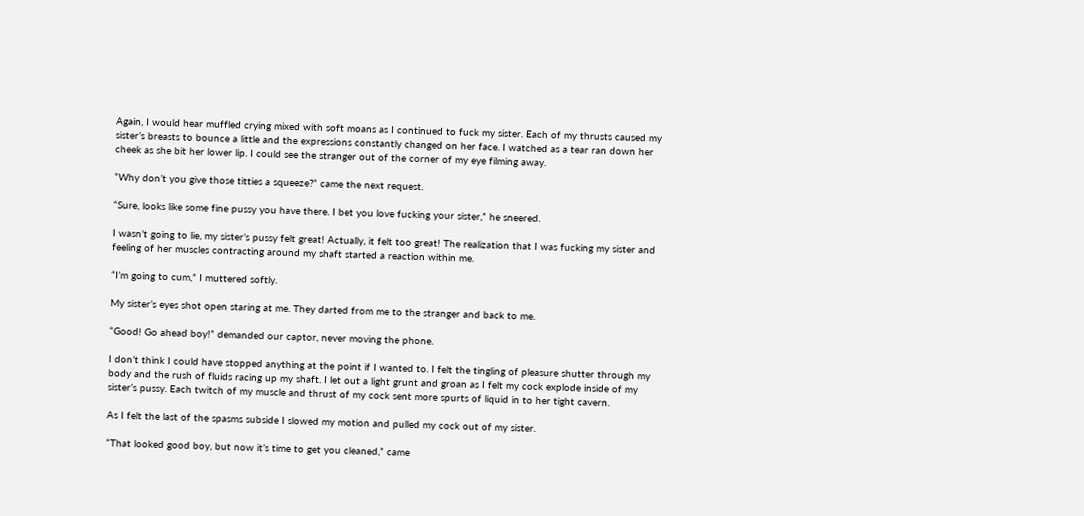Again, I would hear muffled crying mixed with soft moans as I continued to fuck my sister. Each of my thrusts caused my sister’s breasts to bounce a little and the expressions constantly changed on her face. I watched as a tear ran down her cheek as she bit her lower lip. I could see the stranger out of the corner of my eye filming away.

“Why don’t you give those titties a squeeze?” came the next request.

“Sure, looks like some fine pussy you have there. I bet you love fucking your sister,” he sneered.

I wasn’t going to lie, my sister’s pussy felt great! Actually, it felt too great! The realization that I was fucking my sister and feeling of her muscles contracting around my shaft started a reaction within me.

“I’m going to cum,” I muttered softly.

My sister’s eyes shot open staring at me. They darted from me to the stranger and back to me.

“Good! Go ahead boy!” demanded our captor, never moving the phone.

I don’t think I could have stopped anything at the point if I wanted to. I felt the tingling of pleasure shutter through my body and the rush of fluids racing up my shaft. I let out a light grunt and groan as I felt my cock explode inside of my sister’s pussy. Each twitch of my muscle and thrust of my cock sent more spurts of liquid in to her tight cavern.

As I felt the last of the spasms subside I slowed my motion and pulled my cock out of my sister.

“That looked good boy, but now it’s time to get you cleaned,” came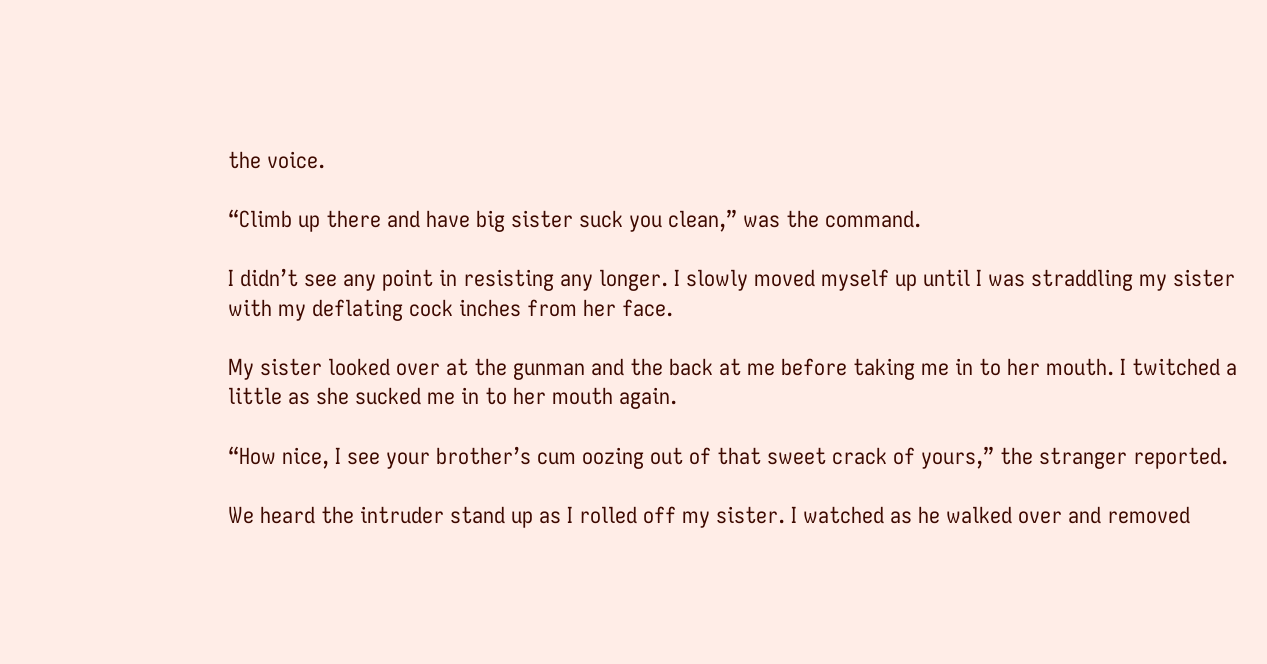the voice.

“Climb up there and have big sister suck you clean,” was the command.

I didn’t see any point in resisting any longer. I slowly moved myself up until I was straddling my sister with my deflating cock inches from her face.

My sister looked over at the gunman and the back at me before taking me in to her mouth. I twitched a little as she sucked me in to her mouth again.

“How nice, I see your brother’s cum oozing out of that sweet crack of yours,” the stranger reported.

We heard the intruder stand up as I rolled off my sister. I watched as he walked over and removed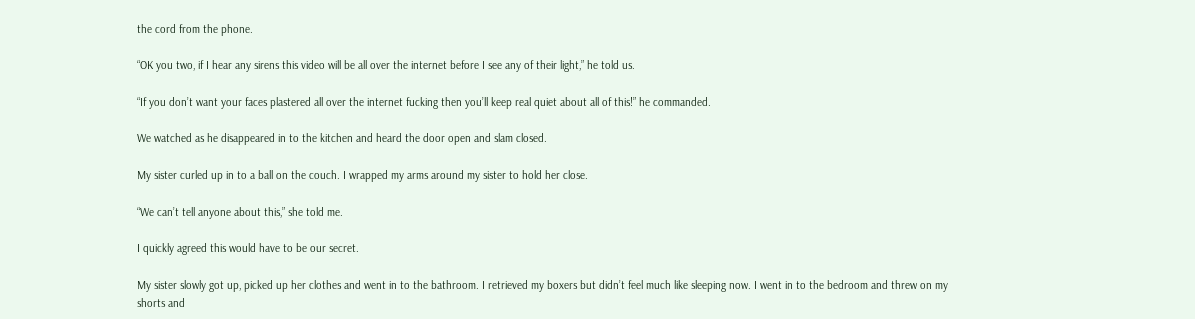the cord from the phone.

“OK you two, if I hear any sirens this video will be all over the internet before I see any of their light,” he told us.

“If you don’t want your faces plastered all over the internet fucking then you’ll keep real quiet about all of this!” he commanded.

We watched as he disappeared in to the kitchen and heard the door open and slam closed.

My sister curled up in to a ball on the couch. I wrapped my arms around my sister to hold her close.

“We can’t tell anyone about this,” she told me.

I quickly agreed this would have to be our secret.

My sister slowly got up, picked up her clothes and went in to the bathroom. I retrieved my boxers but didn’t feel much like sleeping now. I went in to the bedroom and threw on my shorts and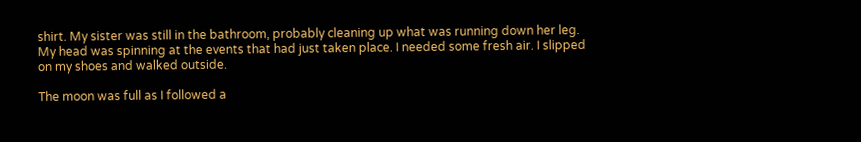shirt. My sister was still in the bathroom, probably cleaning up what was running down her leg. My head was spinning at the events that had just taken place. I needed some fresh air. I slipped on my shoes and walked outside.

The moon was full as I followed a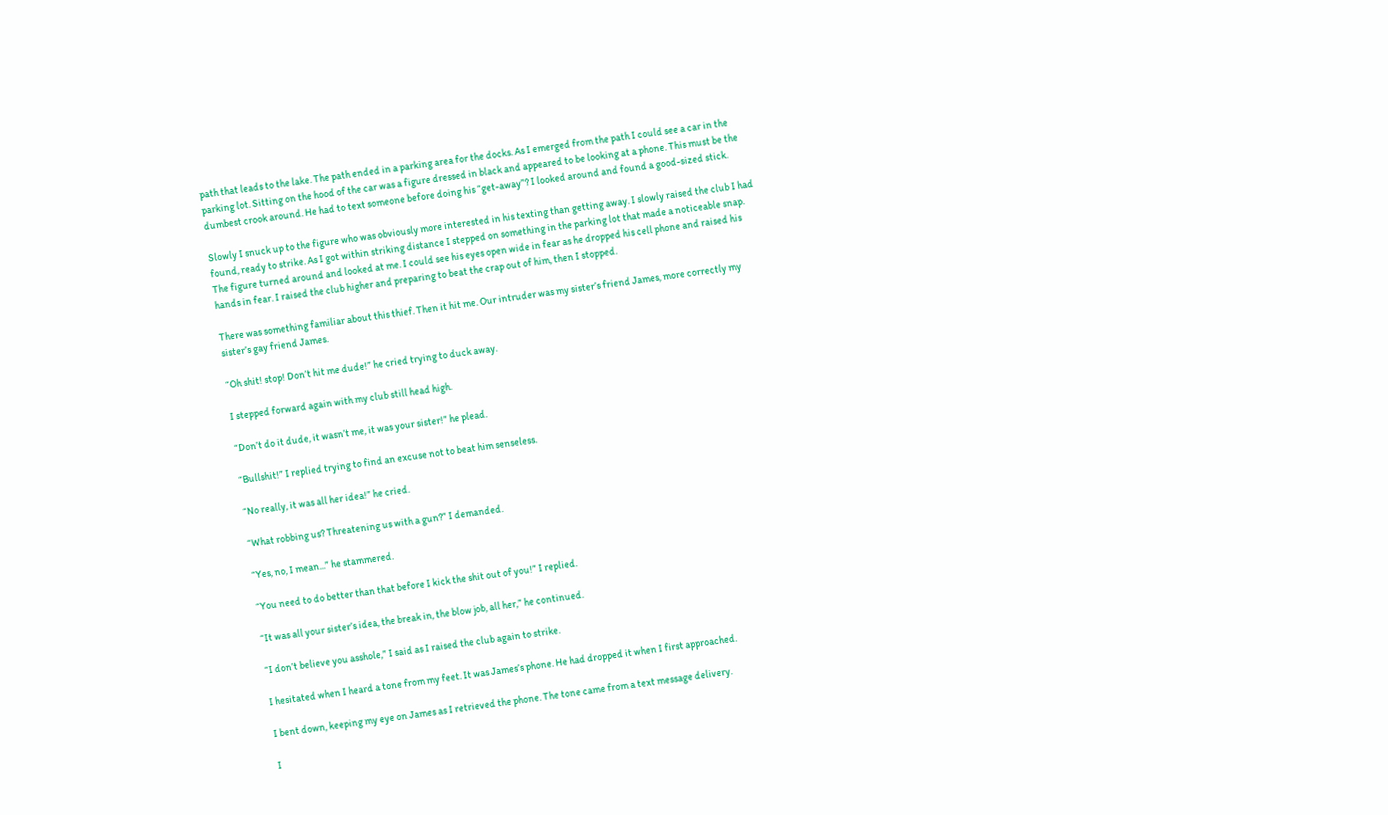path that leads to the lake. The path ended in a parking area for the docks. As I emerged from the path I could see a car in the parking lot. Sitting on the hood of the car was a figure dressed in black and appeared to be looking at a phone. This must be the dumbest crook around. He had to text someone before doing his “get-away”? I looked around and found a good-sized stick.

Slowly I snuck up to the figure who was obviously more interested in his texting than getting away. I slowly raised the club I had found, ready to strike. As I got within striking distance I stepped on something in the parking lot that made a noticeable snap. The figure turned around and looked at me. I could see his eyes open wide in fear as he dropped his cell phone and raised his hands in fear. I raised the club higher and preparing to beat the crap out of him, then I stopped.

There was something familiar about this thief. Then it hit me. Our intruder was my sister’s friend James, more correctly my sister’s gay friend James.

“Oh shit! stop! Don’t hit me dude!” he cried trying to duck away.

I stepped forward again with my club still head high.

“Don’t do it dude, it wasn’t me, it was your sister!” he plead.

“Bullshit!” I replied trying to find an excuse not to beat him senseless.

“No really, it was all her idea!” he cried.

“What robbing us? Threatening us with a gun?” I demanded.

“Yes, no, I mean...” he stammered.

“You need to do better than that before I kick the shit out of you!” I replied.

“It was all your sister’s idea, the break in, the blow job, all her,” he continued.

“I don’t believe you asshole,” I said as I raised the club again to strike.

I hesitated when I heard a tone from my feet. It was James’s phone. He had dropped it when I first approached.

I bent down, keeping my eye on James as I retrieved the phone. The tone came from a text message delivery.

I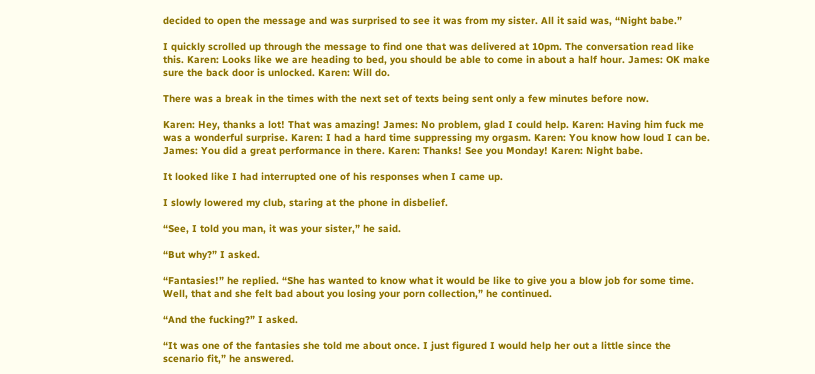decided to open the message and was surprised to see it was from my sister. All it said was, “Night babe.”

I quickly scrolled up through the message to find one that was delivered at 10pm. The conversation read like this. Karen: Looks like we are heading to bed, you should be able to come in about a half hour. James: OK make sure the back door is unlocked. Karen: Will do.

There was a break in the times with the next set of texts being sent only a few minutes before now.

Karen: Hey, thanks a lot! That was amazing! James: No problem, glad I could help. Karen: Having him fuck me was a wonderful surprise. Karen: I had a hard time suppressing my orgasm. Karen: You know how loud I can be. James: You did a great performance in there. Karen: Thanks! See you Monday! Karen: Night babe.

It looked like I had interrupted one of his responses when I came up.

I slowly lowered my club, staring at the phone in disbelief.

“See, I told you man, it was your sister,” he said.

“But why?” I asked.

“Fantasies!” he replied. “She has wanted to know what it would be like to give you a blow job for some time. Well, that and she felt bad about you losing your porn collection,” he continued.

“And the fucking?” I asked.

“It was one of the fantasies she told me about once. I just figured I would help her out a little since the scenario fit,” he answered.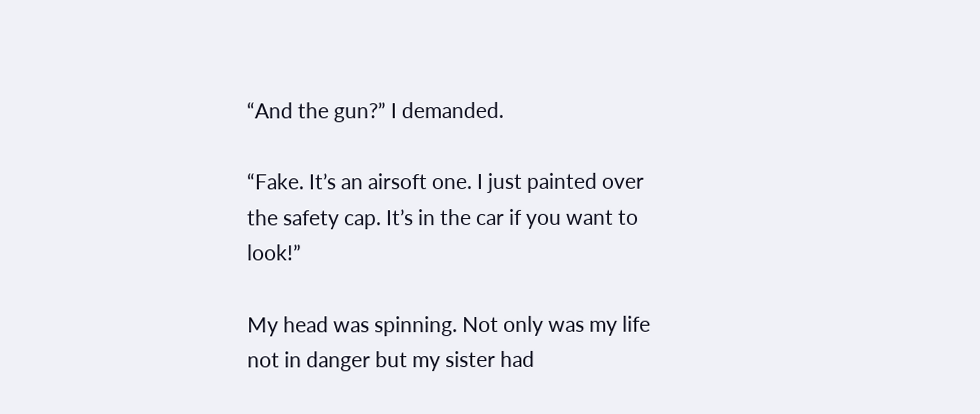“And the gun?” I demanded.

“Fake. It’s an airsoft one. I just painted over the safety cap. It’s in the car if you want to look!”

My head was spinning. Not only was my life not in danger but my sister had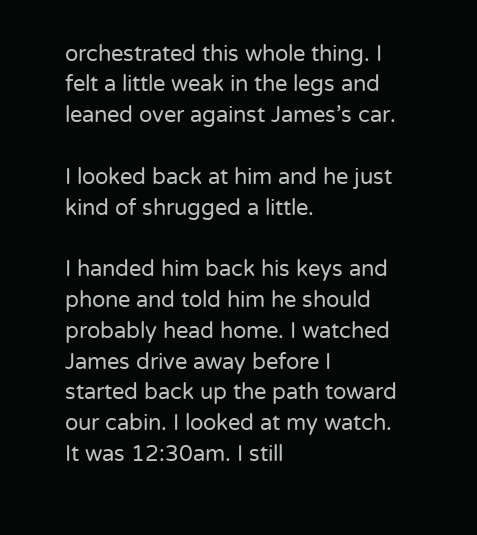orchestrated this whole thing. I felt a little weak in the legs and leaned over against James’s car.

I looked back at him and he just kind of shrugged a little.

I handed him back his keys and phone and told him he should probably head home. I watched James drive away before I started back up the path toward our cabin. I looked at my watch. It was 12:30am. I still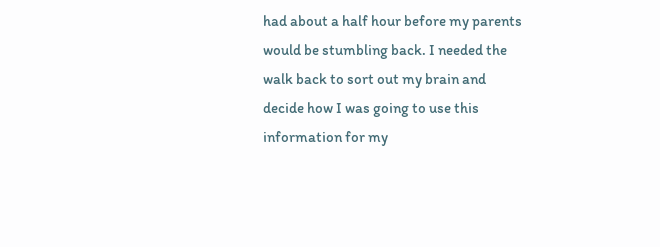had about a half hour before my parents would be stumbling back. I needed the walk back to sort out my brain and decide how I was going to use this information for my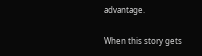advantage.

When this story gets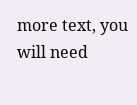more text, you will need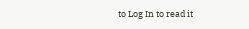to Log In to read it